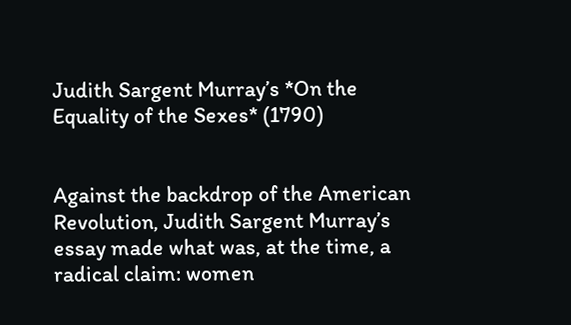Judith Sargent Murray’s *On the Equality of the Sexes* (1790)


Against the backdrop of the American Revolution, Judith Sargent Murray’s essay made what was, at the time, a radical claim: women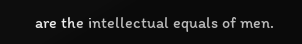are the intellectual equals of men.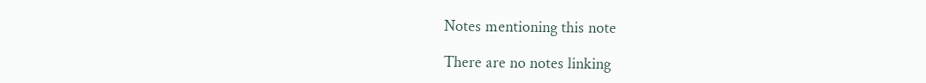Notes mentioning this note

There are no notes linking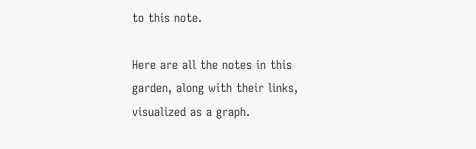to this note.

Here are all the notes in this garden, along with their links, visualized as a graph.